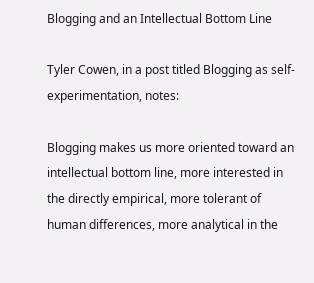Blogging and an Intellectual Bottom Line

Tyler Cowen, in a post titled Blogging as self-experimentation, notes:

Blogging makes us more oriented toward an intellectual bottom line, more interested in the directly empirical, more tolerant of human differences, more analytical in the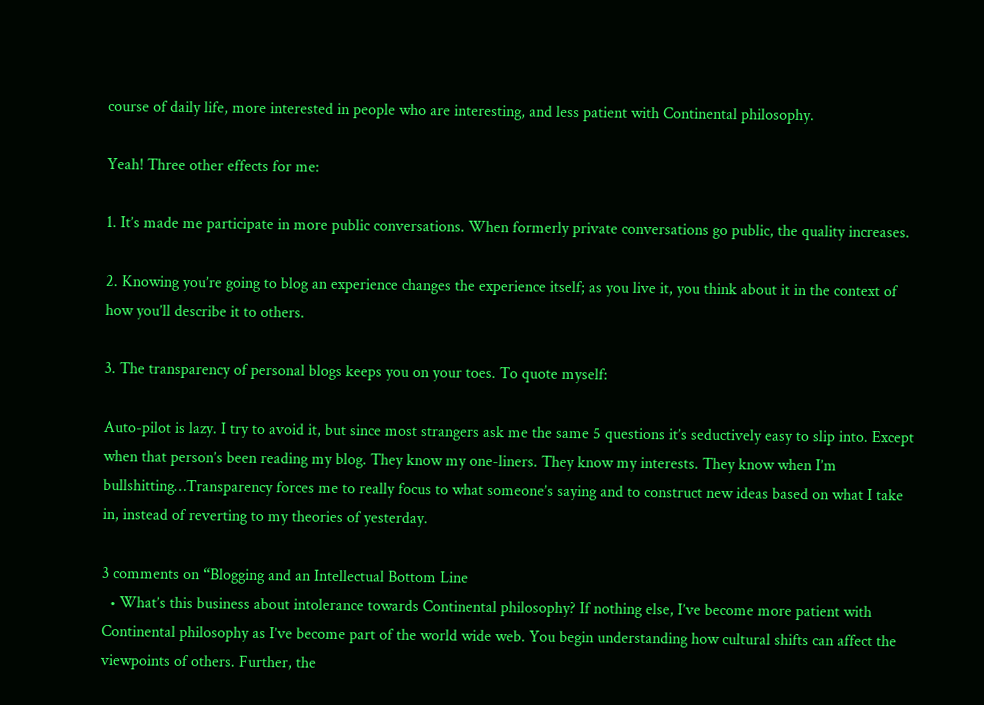course of daily life, more interested in people who are interesting, and less patient with Continental philosophy.

Yeah! Three other effects for me:

1. It’s made me participate in more public conversations. When formerly private conversations go public, the quality increases.

2. Knowing you’re going to blog an experience changes the experience itself; as you live it, you think about it in the context of how you’ll describe it to others.

3. The transparency of personal blogs keeps you on your toes. To quote myself:

Auto-pilot is lazy. I try to avoid it, but since most strangers ask me the same 5 questions it’s seductively easy to slip into. Except when that person’s been reading my blog. They know my one-liners. They know my interests. They know when I’m bullshitting…Transparency forces me to really focus to what someone’s saying and to construct new ideas based on what I take in, instead of reverting to my theories of yesterday.

3 comments on “Blogging and an Intellectual Bottom Line
  • What’s this business about intolerance towards Continental philosophy? If nothing else, I’ve become more patient with Continental philosophy as I’ve become part of the world wide web. You begin understanding how cultural shifts can affect the viewpoints of others. Further, the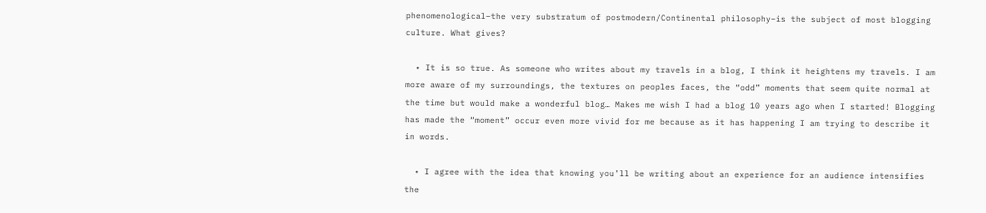phenomenological–the very substratum of postmodern/Continental philosophy–is the subject of most blogging culture. What gives?

  • It is so true. As someone who writes about my travels in a blog, I think it heightens my travels. I am more aware of my surroundings, the textures on peoples faces, the “odd” moments that seem quite normal at the time but would make a wonderful blog… Makes me wish I had a blog 10 years ago when I started! Blogging has made the “moment” occur even more vivid for me because as it has happening I am trying to describe it in words.

  • I agree with the idea that knowing you’ll be writing about an experience for an audience intensifies the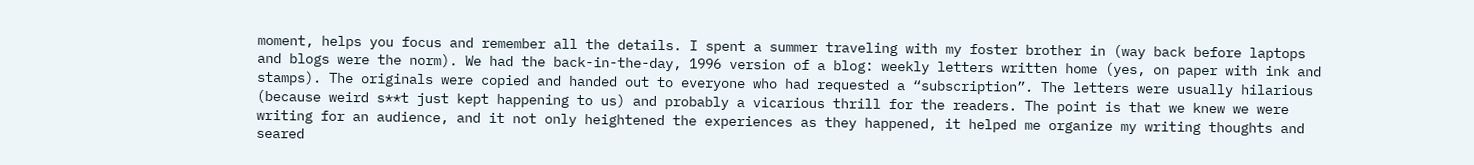moment, helps you focus and remember all the details. I spent a summer traveling with my foster brother in (way back before laptops and blogs were the norm). We had the back-in-the-day, 1996 version of a blog: weekly letters written home (yes, on paper with ink and stamps). The originals were copied and handed out to everyone who had requested a “subscription”. The letters were usually hilarious (because weird s**t just kept happening to us) and probably a vicarious thrill for the readers. The point is that we knew we were writing for an audience, and it not only heightened the experiences as they happened, it helped me organize my writing thoughts and seared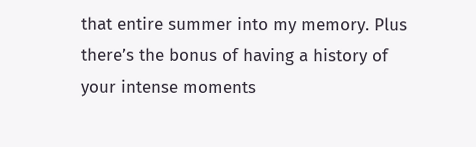that entire summer into my memory. Plus there’s the bonus of having a history of your intense moments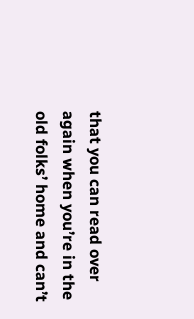that you can read over again when you’re in the old folks’ home and can’t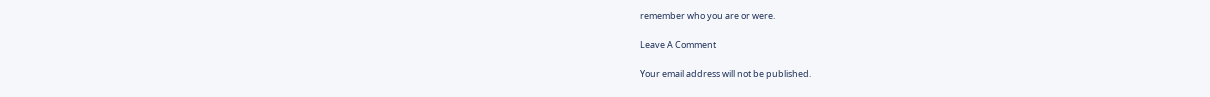remember who you are or were.

Leave A Comment

Your email address will not be published.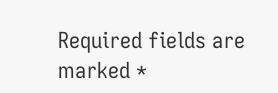Required fields are marked *